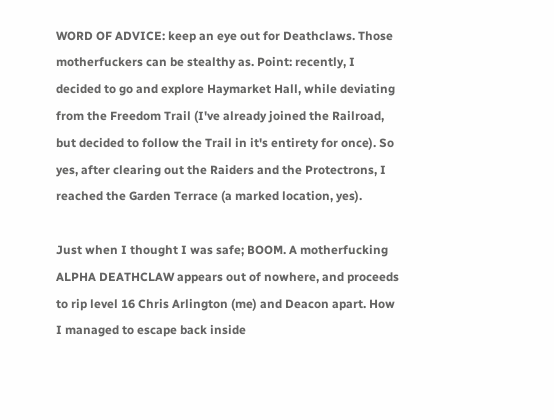WORD OF ADVICE: keep an eye out for Deathclaws. Those motherfuckers can be stealthy as. Point: recently, I decided to go and explore Haymarket Hall, while deviating from the Freedom Trail (I've already joined the Railroad, but decided to follow the Trail in it's entirety for once). So yes, after clearing out the Raiders and the Protectrons, I reached the Garden Terrace (a marked location, yes).

Just when I thought I was safe; BOOM. A motherfucking ALPHA DEATHCLAW appears out of nowhere, and proceeds to rip level 16 Chris Arlington (me) and Deacon apart. How I managed to escape back inside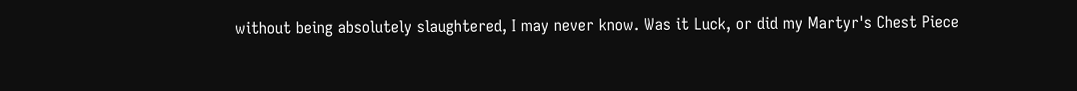without being absolutely slaughtered, I may never know. Was it Luck, or did my Martyr's Chest Piece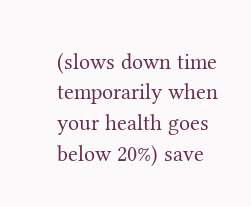(slows down time temporarily when your health goes below 20%) save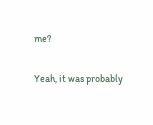me?

Yeah, it was probably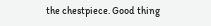the chestpiece. Good thing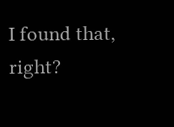I found that, right?